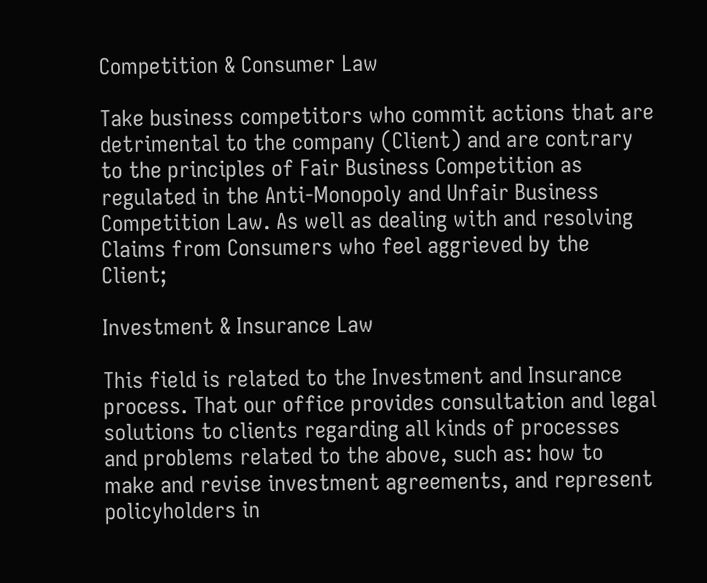Competition & Consumer Law

Take business competitors who commit actions that are detrimental to the company (Client) and are contrary to the principles of Fair Business Competition as regulated in the Anti-Monopoly and Unfair Business Competition Law. As well as dealing with and resolving Claims from Consumers who feel aggrieved by the Client;

Investment & Insurance Law

This field is related to the Investment and Insurance process. That our office provides consultation and legal solutions to clients regarding all kinds of processes and problems related to the above, such as: how to make and revise investment agreements, and represent policyholders in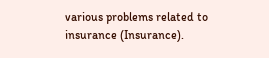various problems related to insurance (Insurance).